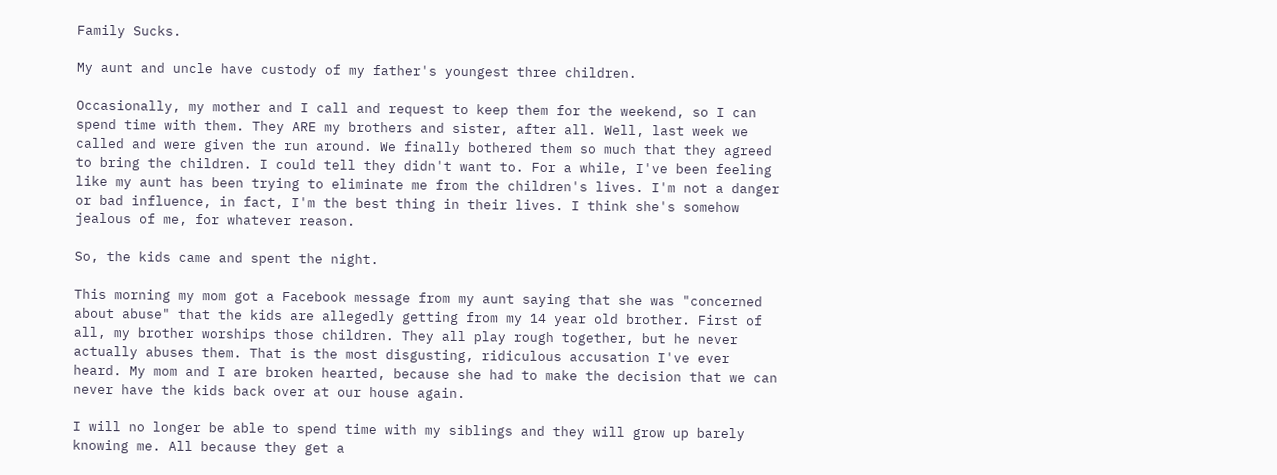Family Sucks.

My aunt and uncle have custody of my father's youngest three children.

Occasionally, my mother and I call and request to keep them for the weekend, so I can spend time with them. They ARE my brothers and sister, after all. Well, last week we called and were given the run around. We finally bothered them so much that they agreed to bring the children. I could tell they didn't want to. For a while, I've been feeling like my aunt has been trying to eliminate me from the children's lives. I'm not a danger or bad influence, in fact, I'm the best thing in their lives. I think she's somehow jealous of me, for whatever reason.

So, the kids came and spent the night.

This morning my mom got a Facebook message from my aunt saying that she was "concerned about abuse" that the kids are allegedly getting from my 14 year old brother. First of all, my brother worships those children. They all play rough together, but he never actually abuses them. That is the most disgusting, ridiculous accusation I've ever heard. My mom and I are broken hearted, because she had to make the decision that we can never have the kids back over at our house again.

I will no longer be able to spend time with my siblings and they will grow up barely knowing me. All because they get a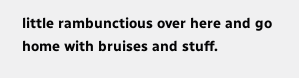little rambunctious over here and go home with bruises and stuff.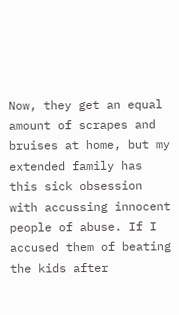Now, they get an equal amount of scrapes and bruises at home, but my extended family has this sick obsession with accussing innocent people of abuse. If I accused them of beating the kids after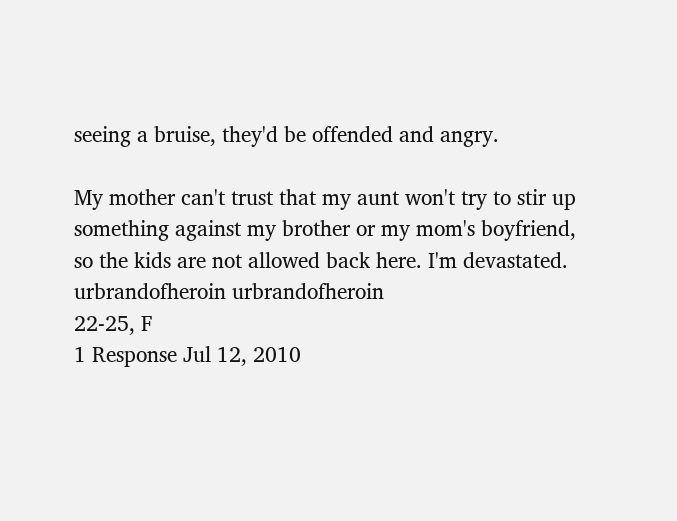seeing a bruise, they'd be offended and angry.

My mother can't trust that my aunt won't try to stir up something against my brother or my mom's boyfriend, so the kids are not allowed back here. I'm devastated.
urbrandofheroin urbrandofheroin
22-25, F
1 Response Jul 12, 2010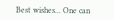Best wishes... One can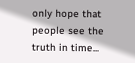only hope that people see the truth in time...